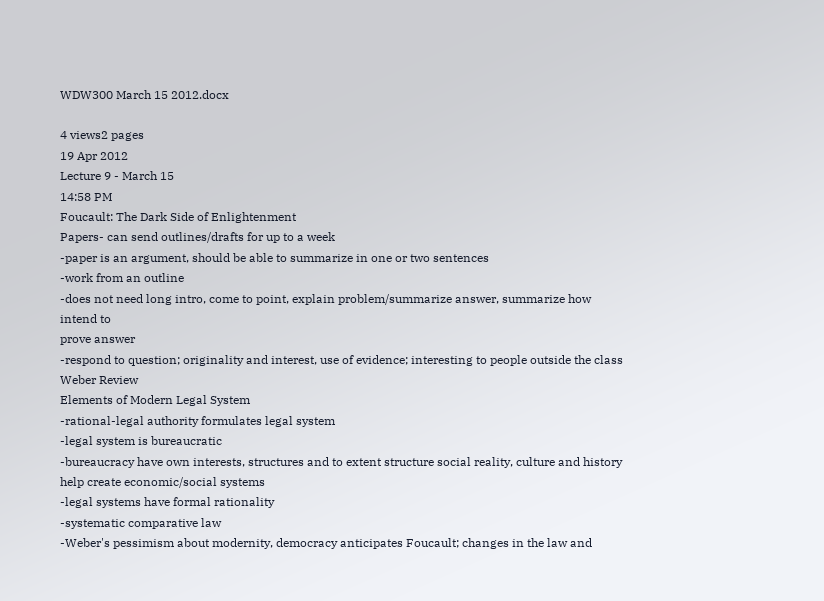WDW300 March 15 2012.docx

4 views2 pages
19 Apr 2012
Lecture 9 - March 15
14:58 PM
Foucault: The Dark Side of Enlightenment
Papers- can send outlines/drafts for up to a week
-paper is an argument, should be able to summarize in one or two sentences
-work from an outline
-does not need long intro, come to point, explain problem/summarize answer, summarize how intend to
prove answer
-respond to question; originality and interest, use of evidence; interesting to people outside the class
Weber Review
Elements of Modern Legal System
-rational-legal authority formulates legal system
-legal system is bureaucratic
-bureaucracy have own interests, structures and to extent structure social reality, culture and history
help create economic/social systems
-legal systems have formal rationality
-systematic comparative law
-Weber's pessimism about modernity, democracy anticipates Foucault; changes in the law and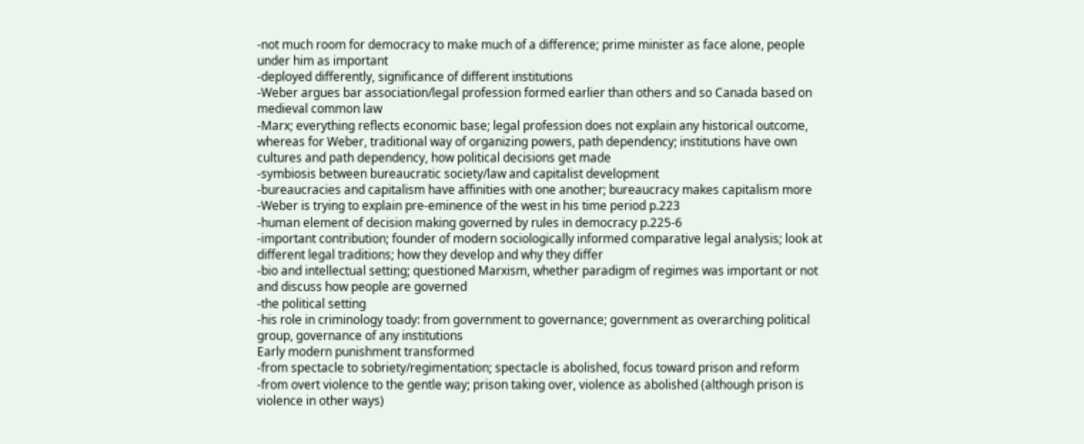-not much room for democracy to make much of a difference; prime minister as face alone, people
under him as important
-deployed differently, significance of different institutions
-Weber argues bar association/legal profession formed earlier than others and so Canada based on
medieval common law
-Marx; everything reflects economic base; legal profession does not explain any historical outcome,
whereas for Weber, traditional way of organizing powers, path dependency; institutions have own
cultures and path dependency, how political decisions get made
-symbiosis between bureaucratic society/law and capitalist development
-bureaucracies and capitalism have affinities with one another; bureaucracy makes capitalism more
-Weber is trying to explain pre-eminence of the west in his time period p.223
-human element of decision making governed by rules in democracy p.225-6
-important contribution; founder of modern sociologically informed comparative legal analysis; look at
different legal traditions; how they develop and why they differ
-bio and intellectual setting; questioned Marxism, whether paradigm of regimes was important or not
and discuss how people are governed
-the political setting
-his role in criminology toady: from government to governance; government as overarching political
group, governance of any institutions
Early modern punishment transformed
-from spectacle to sobriety/regimentation; spectacle is abolished, focus toward prison and reform
-from overt violence to the gentle way; prison taking over, violence as abolished (although prison is
violence in other ways)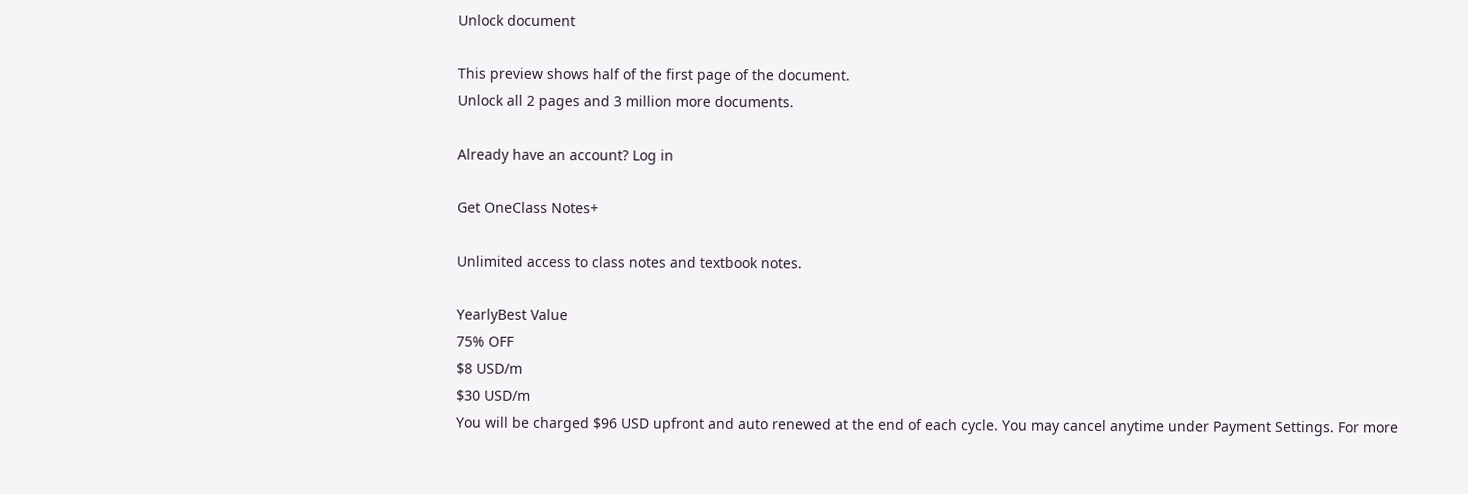Unlock document

This preview shows half of the first page of the document.
Unlock all 2 pages and 3 million more documents.

Already have an account? Log in

Get OneClass Notes+

Unlimited access to class notes and textbook notes.

YearlyBest Value
75% OFF
$8 USD/m
$30 USD/m
You will be charged $96 USD upfront and auto renewed at the end of each cycle. You may cancel anytime under Payment Settings. For more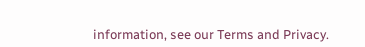information, see our Terms and Privacy.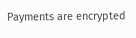Payments are encrypted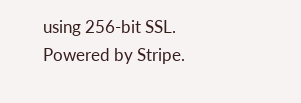using 256-bit SSL. Powered by Stripe.